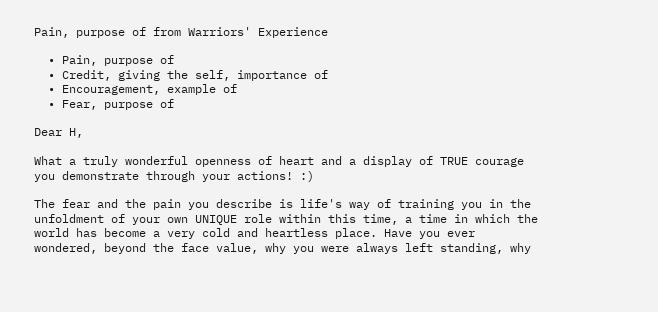Pain, purpose of from Warriors' Experience

  • Pain, purpose of
  • Credit, giving the self, importance of
  • Encouragement, example of
  • Fear, purpose of

Dear H,

What a truly wonderful openness of heart and a display of TRUE courage you demonstrate through your actions! :)

The fear and the pain you describe is life's way of training you in the unfoldment of your own UNIQUE role within this time, a time in which the world has become a very cold and heartless place. Have you ever wondered, beyond the face value, why you were always left standing, why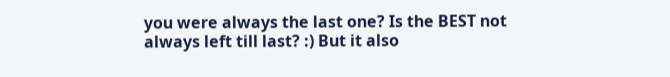you were always the last one? Is the BEST not always left till last? :) But it also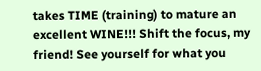takes TIME (training) to mature an excellent WINE!!! Shift the focus, my friend! See yourself for what you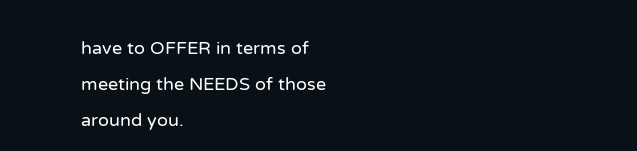have to OFFER in terms of meeting the NEEDS of those around you.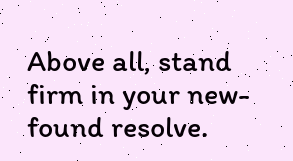Above all, stand firm in your new-found resolve.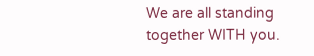We are all standing together WITH you.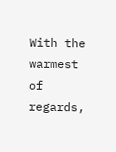With the warmest of regards,